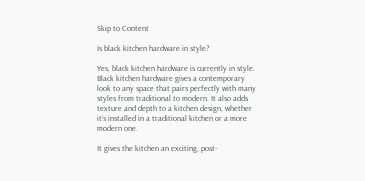Skip to Content

Is black kitchen hardware in style?

Yes, black kitchen hardware is currently in style. Black kitchen hardware gives a contemporary look to any space that pairs perfectly with many styles from traditional to modern. It also adds texture and depth to a kitchen design, whether it’s installed in a traditional kitchen or a more modern one.

It gives the kitchen an exciting, post-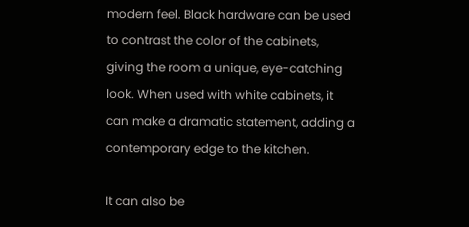modern feel. Black hardware can be used to contrast the color of the cabinets, giving the room a unique, eye-catching look. When used with white cabinets, it can make a dramatic statement, adding a contemporary edge to the kitchen.

It can also be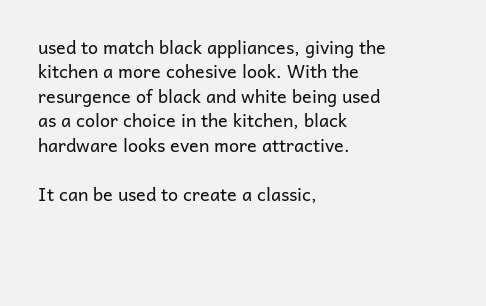used to match black appliances, giving the kitchen a more cohesive look. With the resurgence of black and white being used as a color choice in the kitchen, black hardware looks even more attractive.

It can be used to create a classic,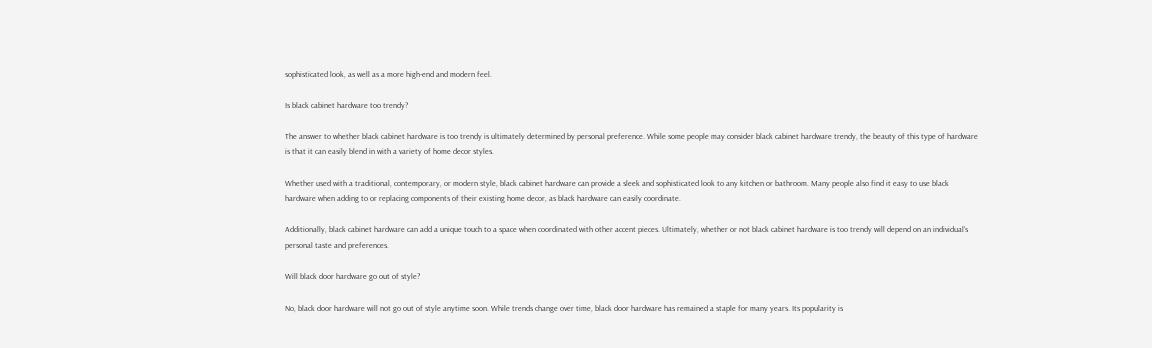sophisticated look, as well as a more high-end and modern feel.

Is black cabinet hardware too trendy?

The answer to whether black cabinet hardware is too trendy is ultimately determined by personal preference. While some people may consider black cabinet hardware trendy, the beauty of this type of hardware is that it can easily blend in with a variety of home decor styles.

Whether used with a traditional, contemporary, or modern style, black cabinet hardware can provide a sleek and sophisticated look to any kitchen or bathroom. Many people also find it easy to use black hardware when adding to or replacing components of their existing home decor, as black hardware can easily coordinate.

Additionally, black cabinet hardware can add a unique touch to a space when coordinated with other accent pieces. Ultimately, whether or not black cabinet hardware is too trendy will depend on an individual’s personal taste and preferences.

Will black door hardware go out of style?

No, black door hardware will not go out of style anytime soon. While trends change over time, black door hardware has remained a staple for many years. Its popularity is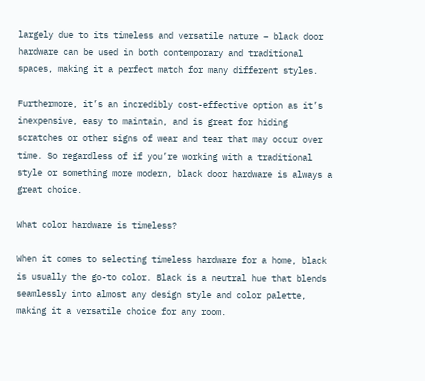largely due to its timeless and versatile nature – black door hardware can be used in both contemporary and traditional spaces, making it a perfect match for many different styles.

Furthermore, it’s an incredibly cost-effective option as it’s inexpensive, easy to maintain, and is great for hiding scratches or other signs of wear and tear that may occur over time. So regardless of if you’re working with a traditional style or something more modern, black door hardware is always a great choice.

What color hardware is timeless?

When it comes to selecting timeless hardware for a home, black is usually the go-to color. Black is a neutral hue that blends seamlessly into almost any design style and color palette, making it a versatile choice for any room.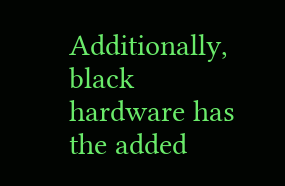Additionally, black hardware has the added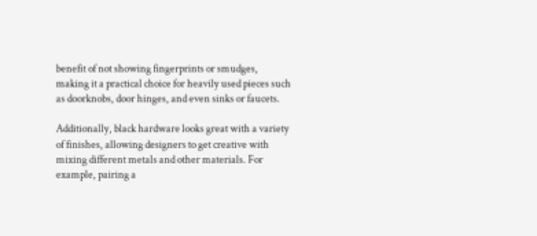benefit of not showing fingerprints or smudges, making it a practical choice for heavily used pieces such as doorknobs, door hinges, and even sinks or faucets.

Additionally, black hardware looks great with a variety of finishes, allowing designers to get creative with mixing different metals and other materials. For example, pairing a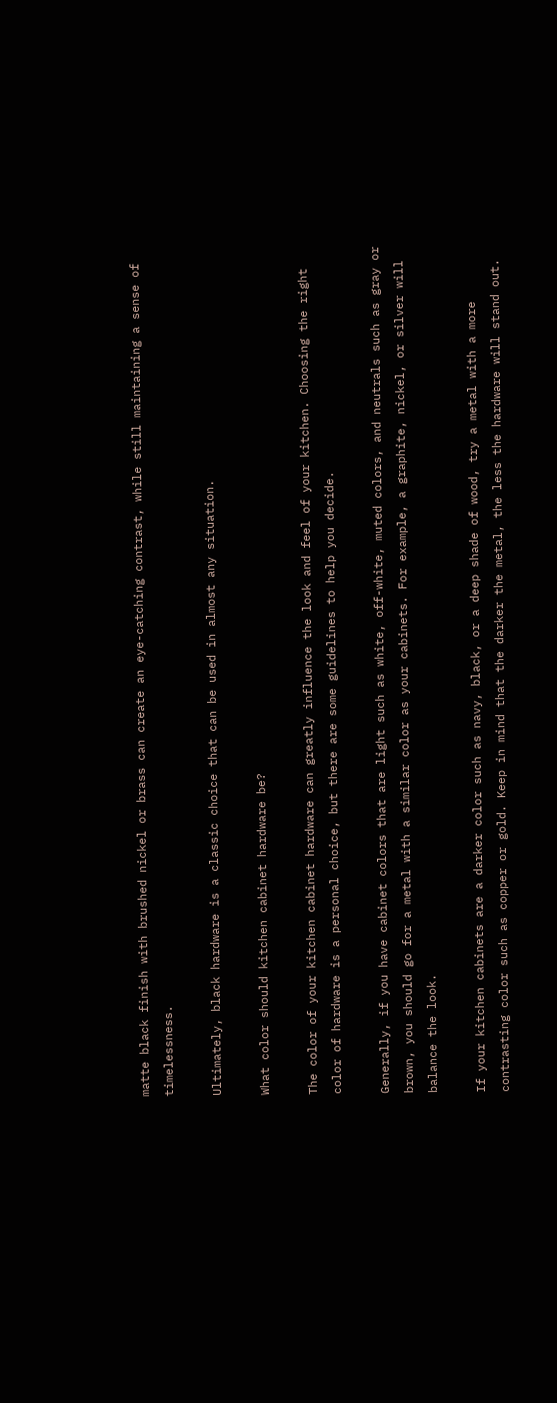matte black finish with brushed nickel or brass can create an eye-catching contrast, while still maintaining a sense of timelessness.

Ultimately, black hardware is a classic choice that can be used in almost any situation.

What color should kitchen cabinet hardware be?

The color of your kitchen cabinet hardware can greatly influence the look and feel of your kitchen. Choosing the right color of hardware is a personal choice, but there are some guidelines to help you decide.

Generally, if you have cabinet colors that are light such as white, off-white, muted colors, and neutrals such as gray or brown, you should go for a metal with a similar color as your cabinets. For example, a graphite, nickel, or silver will balance the look.

If your kitchen cabinets are a darker color such as navy, black, or a deep shade of wood, try a metal with a more contrasting color such as copper or gold. Keep in mind that the darker the metal, the less the hardware will stand out.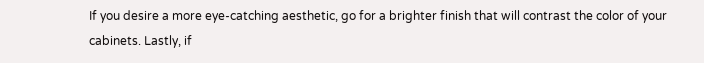If you desire a more eye-catching aesthetic, go for a brighter finish that will contrast the color of your cabinets. Lastly, if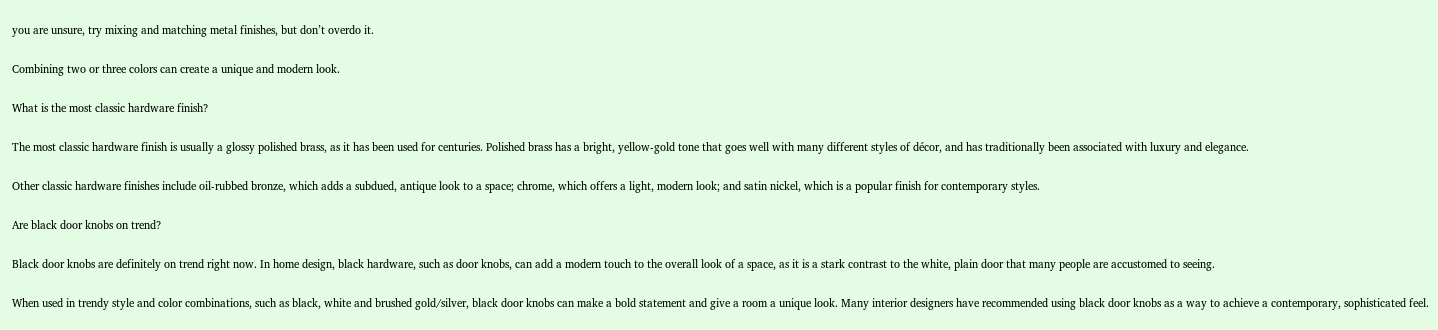you are unsure, try mixing and matching metal finishes, but don’t overdo it.

Combining two or three colors can create a unique and modern look.

What is the most classic hardware finish?

The most classic hardware finish is usually a glossy polished brass, as it has been used for centuries. Polished brass has a bright, yellow-gold tone that goes well with many different styles of décor, and has traditionally been associated with luxury and elegance.

Other classic hardware finishes include oil-rubbed bronze, which adds a subdued, antique look to a space; chrome, which offers a light, modern look; and satin nickel, which is a popular finish for contemporary styles.

Are black door knobs on trend?

Black door knobs are definitely on trend right now. In home design, black hardware, such as door knobs, can add a modern touch to the overall look of a space, as it is a stark contrast to the white, plain door that many people are accustomed to seeing.

When used in trendy style and color combinations, such as black, white and brushed gold/silver, black door knobs can make a bold statement and give a room a unique look. Many interior designers have recommended using black door knobs as a way to achieve a contemporary, sophisticated feel.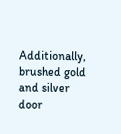Additionally, brushed gold and silver door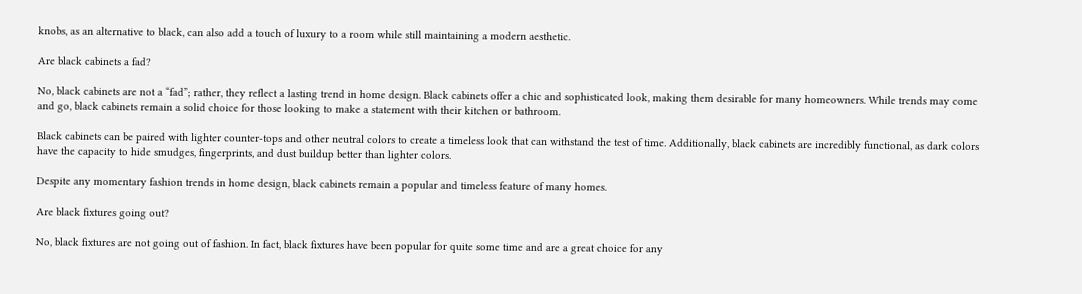knobs, as an alternative to black, can also add a touch of luxury to a room while still maintaining a modern aesthetic.

Are black cabinets a fad?

No, black cabinets are not a “fad”; rather, they reflect a lasting trend in home design. Black cabinets offer a chic and sophisticated look, making them desirable for many homeowners. While trends may come and go, black cabinets remain a solid choice for those looking to make a statement with their kitchen or bathroom.

Black cabinets can be paired with lighter counter-tops and other neutral colors to create a timeless look that can withstand the test of time. Additionally, black cabinets are incredibly functional, as dark colors have the capacity to hide smudges, fingerprints, and dust buildup better than lighter colors.

Despite any momentary fashion trends in home design, black cabinets remain a popular and timeless feature of many homes.

Are black fixtures going out?

No, black fixtures are not going out of fashion. In fact, black fixtures have been popular for quite some time and are a great choice for any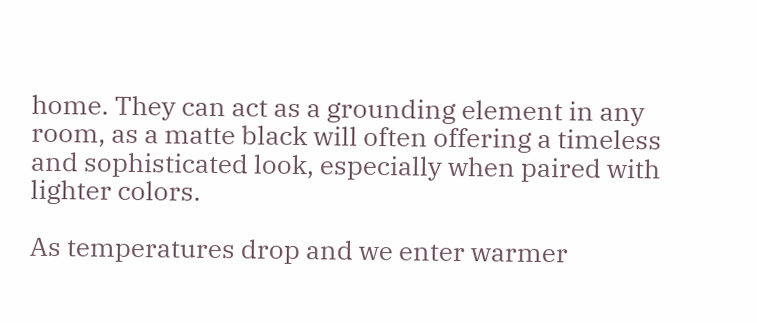home. They can act as a grounding element in any room, as a matte black will often offering a timeless and sophisticated look, especially when paired with lighter colors.

As temperatures drop and we enter warmer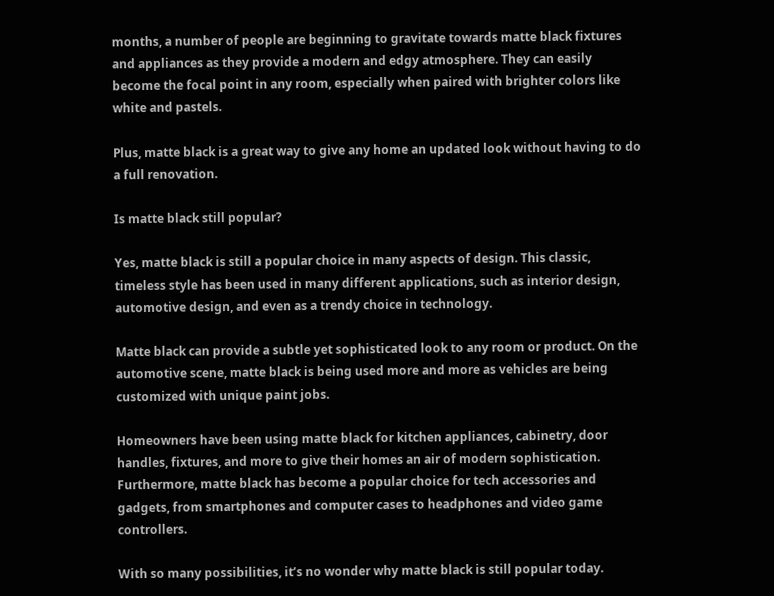months, a number of people are beginning to gravitate towards matte black fixtures and appliances as they provide a modern and edgy atmosphere. They can easily become the focal point in any room, especially when paired with brighter colors like white and pastels.

Plus, matte black is a great way to give any home an updated look without having to do a full renovation.

Is matte black still popular?

Yes, matte black is still a popular choice in many aspects of design. This classic, timeless style has been used in many different applications, such as interior design, automotive design, and even as a trendy choice in technology.

Matte black can provide a subtle yet sophisticated look to any room or product. On the automotive scene, matte black is being used more and more as vehicles are being customized with unique paint jobs.

Homeowners have been using matte black for kitchen appliances, cabinetry, door handles, fixtures, and more to give their homes an air of modern sophistication. Furthermore, matte black has become a popular choice for tech accessories and gadgets, from smartphones and computer cases to headphones and video game controllers.

With so many possibilities, it’s no wonder why matte black is still popular today.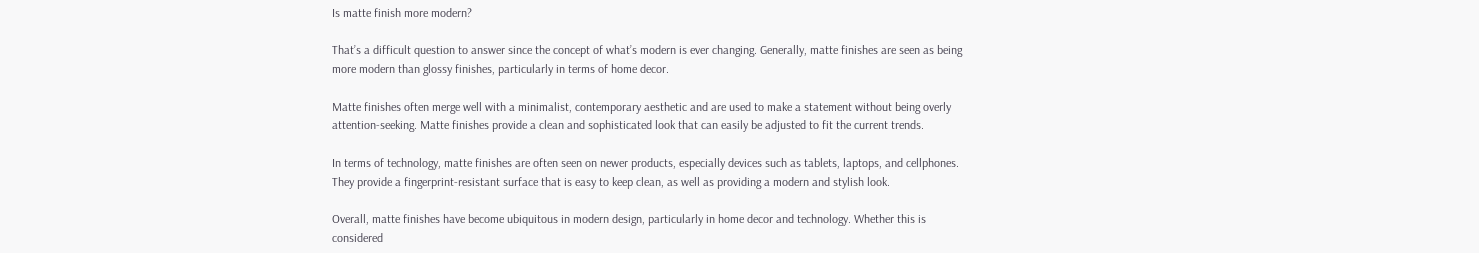Is matte finish more modern?

That’s a difficult question to answer since the concept of what’s modern is ever changing. Generally, matte finishes are seen as being more modern than glossy finishes, particularly in terms of home decor.

Matte finishes often merge well with a minimalist, contemporary aesthetic and are used to make a statement without being overly attention-seeking. Matte finishes provide a clean and sophisticated look that can easily be adjusted to fit the current trends.

In terms of technology, matte finishes are often seen on newer products, especially devices such as tablets, laptops, and cellphones. They provide a fingerprint-resistant surface that is easy to keep clean, as well as providing a modern and stylish look.

Overall, matte finishes have become ubiquitous in modern design, particularly in home decor and technology. Whether this is considered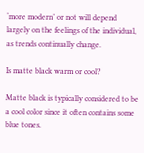‘more modern’ or not will depend largely on the feelings of the individual, as trends continually change.

Is matte black warm or cool?

Matte black is typically considered to be a cool color since it often contains some blue tones.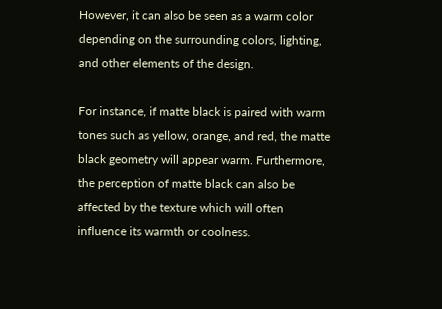However, it can also be seen as a warm color depending on the surrounding colors, lighting, and other elements of the design.

For instance, if matte black is paired with warm tones such as yellow, orange, and red, the matte black geometry will appear warm. Furthermore, the perception of matte black can also be affected by the texture which will often influence its warmth or coolness.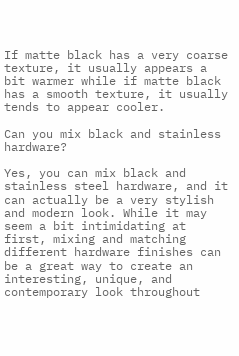If matte black has a very coarse texture, it usually appears a bit warmer while if matte black has a smooth texture, it usually tends to appear cooler.

Can you mix black and stainless hardware?

Yes, you can mix black and stainless steel hardware, and it can actually be a very stylish and modern look. While it may seem a bit intimidating at first, mixing and matching different hardware finishes can be a great way to create an interesting, unique, and contemporary look throughout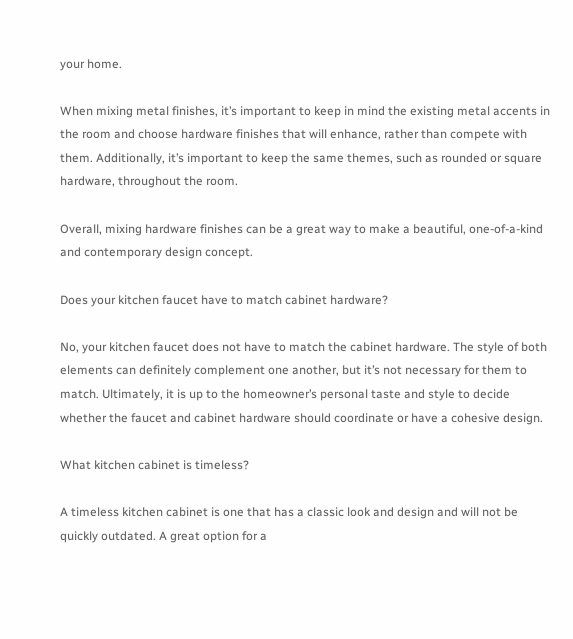your home.

When mixing metal finishes, it’s important to keep in mind the existing metal accents in the room and choose hardware finishes that will enhance, rather than compete with them. Additionally, it’s important to keep the same themes, such as rounded or square hardware, throughout the room.

Overall, mixing hardware finishes can be a great way to make a beautiful, one-of-a-kind and contemporary design concept.

Does your kitchen faucet have to match cabinet hardware?

No, your kitchen faucet does not have to match the cabinet hardware. The style of both elements can definitely complement one another, but it’s not necessary for them to match. Ultimately, it is up to the homeowner’s personal taste and style to decide whether the faucet and cabinet hardware should coordinate or have a cohesive design.

What kitchen cabinet is timeless?

A timeless kitchen cabinet is one that has a classic look and design and will not be quickly outdated. A great option for a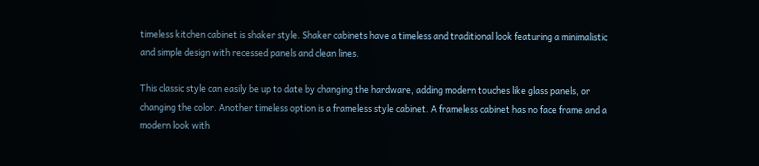timeless kitchen cabinet is shaker style. Shaker cabinets have a timeless and traditional look featuring a minimalistic and simple design with recessed panels and clean lines.

This classic style can easily be up to date by changing the hardware, adding modern touches like glass panels, or changing the color. Another timeless option is a frameless style cabinet. A frameless cabinet has no face frame and a modern look with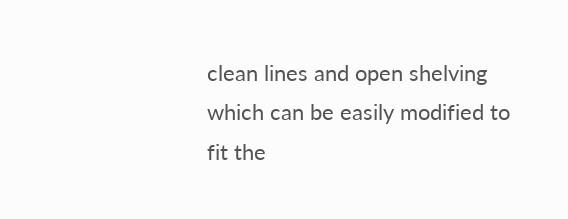clean lines and open shelving which can be easily modified to fit the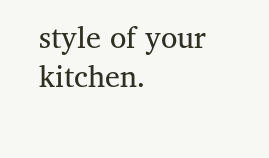style of your kitchen.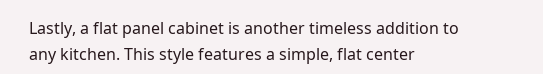Lastly, a flat panel cabinet is another timeless addition to any kitchen. This style features a simple, flat center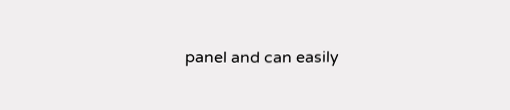panel and can easily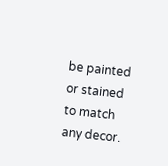be painted or stained to match any decor.